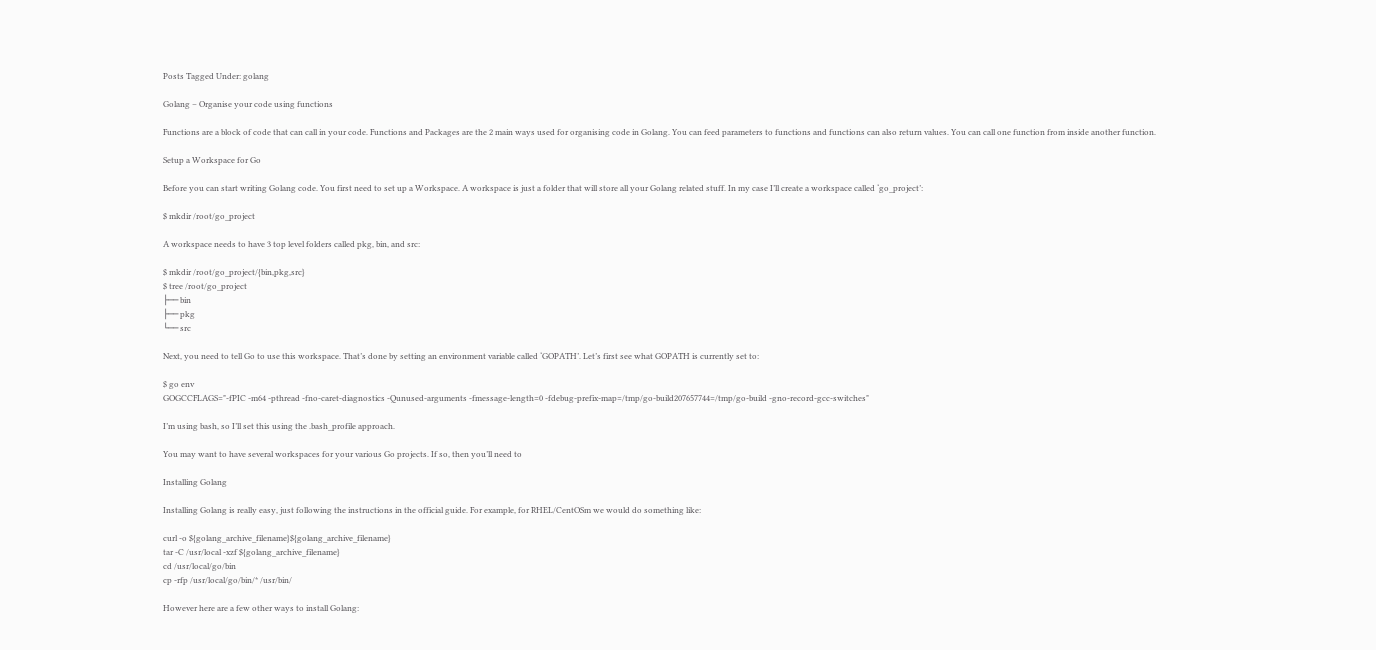Posts Tagged Under: golang

Golang – Organise your code using functions

Functions are a block of code that can call in your code. Functions and Packages are the 2 main ways used for organising code in Golang. You can feed parameters to functions and functions can also return values. You can call one function from inside another function.

Setup a Workspace for Go

Before you can start writing Golang code. You first need to set up a Workspace. A workspace is just a folder that will store all your Golang related stuff. In my case I’ll create a workspace called ‘go_project’:

$ mkdir /root/go_project

A workspace needs to have 3 top level folders called pkg, bin, and src:

$ mkdir /root/go_project/{bin,pkg,src}
$ tree /root/go_project
├── bin
├── pkg
└── src

Next, you need to tell Go to use this workspace. That’s done by setting an environment variable called ‘GOPATH’. Let’s first see what GOPATH is currently set to:

$ go env
GOGCCFLAGS="-fPIC -m64 -pthread -fno-caret-diagnostics -Qunused-arguments -fmessage-length=0 -fdebug-prefix-map=/tmp/go-build207657744=/tmp/go-build -gno-record-gcc-switches"

I’m using bash, so I’ll set this using the .bash_profile approach.

You may want to have several workspaces for your various Go projects. If so, then you’ll need to

Installing Golang

Installing Golang is really easy, just following the instructions in the official guide. For example, for RHEL/CentOSm we would do something like:

curl -o ${golang_archive_filename}${golang_archive_filename}
tar -C /usr/local -xzf ${golang_archive_filename}
cd /usr/local/go/bin
cp -rfp /usr/local/go/bin/* /usr/bin/

However here are a few other ways to install Golang: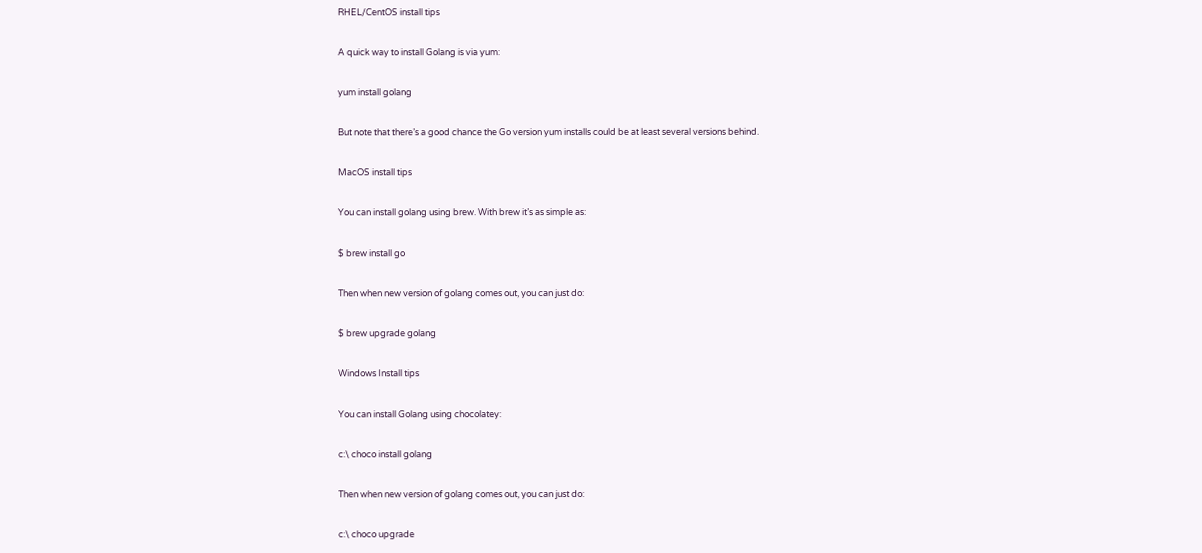RHEL/CentOS install tips

A quick way to install Golang is via yum:

yum install golang

But note that there’s a good chance the Go version yum installs could be at least several versions behind.

MacOS install tips

You can install golang using brew. With brew it’s as simple as:

$ brew install go

Then when new version of golang comes out, you can just do:

$ brew upgrade golang

Windows Install tips

You can install Golang using chocolatey:

c:\ choco install golang

Then when new version of golang comes out, you can just do:

c:\ choco upgrade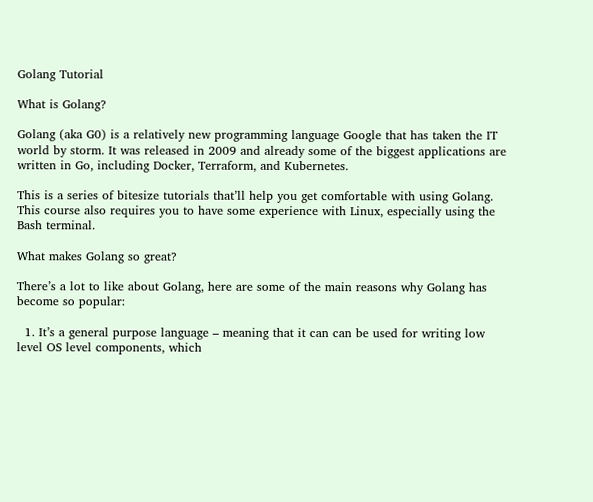Golang Tutorial

What is Golang?

Golang (aka G0) is a relatively new programming language Google that has taken the IT world by storm. It was released in 2009 and already some of the biggest applications are written in Go, including Docker, Terraform, and Kubernetes.

This is a series of bitesize tutorials that’ll help you get comfortable with using Golang. This course also requires you to have some experience with Linux, especially using the Bash terminal.

What makes Golang so great?

There’s a lot to like about Golang, here are some of the main reasons why Golang has become so popular:

  1. It’s a general purpose language – meaning that it can can be used for writing low level OS level components, which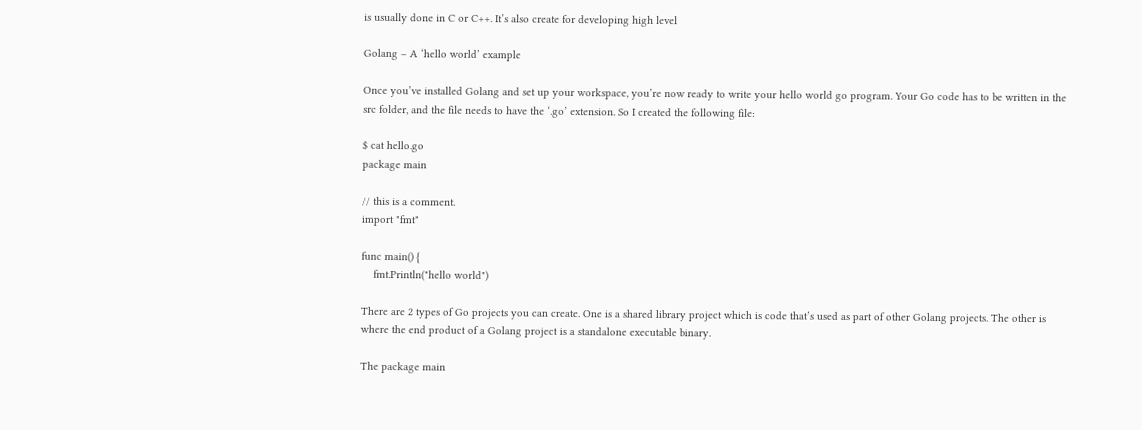is usually done in C or C++. It’s also create for developing high level

Golang – A ‘hello world’ example

Once you’ve installed Golang and set up your workspace, you’re now ready to write your hello world go program. Your Go code has to be written in the src folder, and the file needs to have the ‘.go’ extension. So I created the following file:

$ cat hello.go
package main

// this is a comment.
import "fmt"

func main() {
    fmt.Println("hello world")

There are 2 types of Go projects you can create. One is a shared library project which is code that’s used as part of other Golang projects. The other is where the end product of a Golang project is a standalone executable binary.

The package main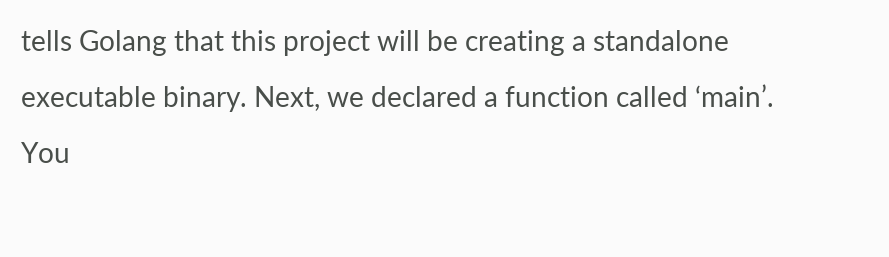tells Golang that this project will be creating a standalone executable binary. Next, we declared a function called ‘main’. You